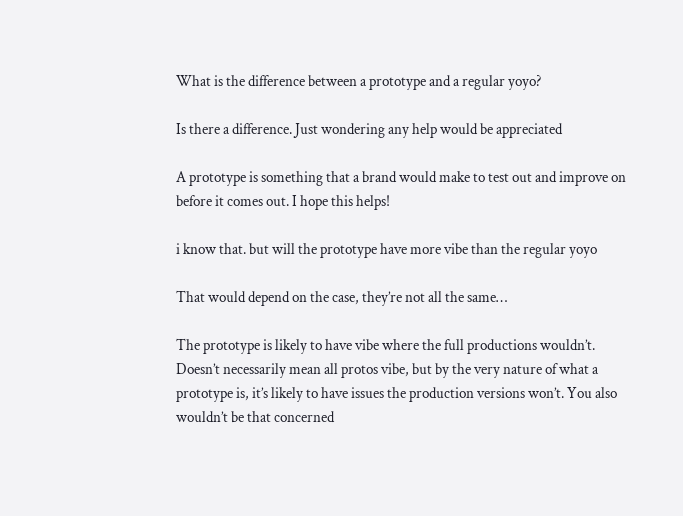What is the difference between a prototype and a regular yoyo?

Is there a difference. Just wondering any help would be appreciated

A prototype is something that a brand would make to test out and improve on before it comes out. I hope this helps!

i know that. but will the prototype have more vibe than the regular yoyo

That would depend on the case, they’re not all the same…

The prototype is likely to have vibe where the full productions wouldn’t. Doesn’t necessarily mean all protos vibe, but by the very nature of what a prototype is, it’s likely to have issues the production versions won’t. You also wouldn’t be that concerned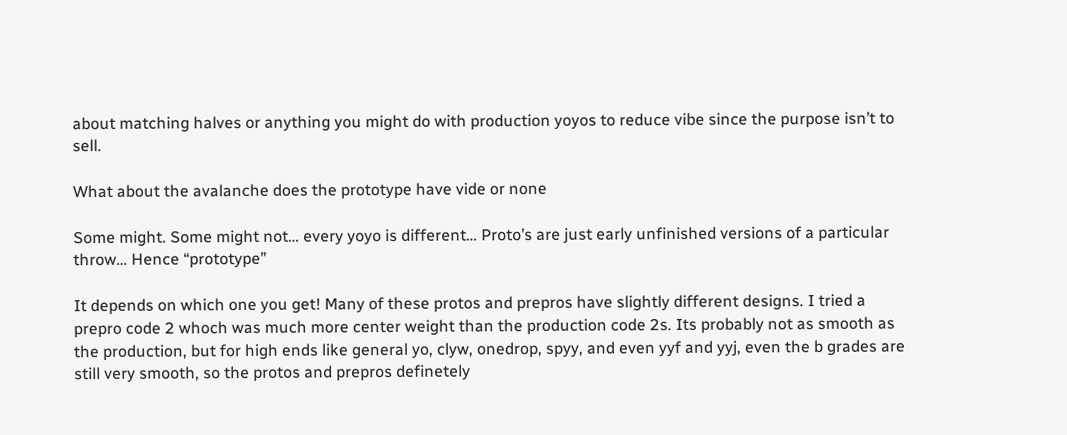about matching halves or anything you might do with production yoyos to reduce vibe since the purpose isn’t to sell.

What about the avalanche does the prototype have vide or none

Some might. Some might not… every yoyo is different… Proto’s are just early unfinished versions of a particular throw… Hence “prototype”

It depends on which one you get! Many of these protos and prepros have slightly different designs. I tried a prepro code 2 whoch was much more center weight than the production code 2s. Its probably not as smooth as the production, but for high ends like general yo, clyw, onedrop, spyy, and even yyf and yyj, even the b grades are still very smooth, so the protos and prepros definetely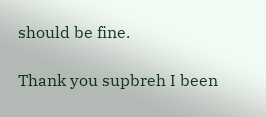should be fine.

Thank you supbreh I been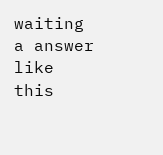waiting a answer like this